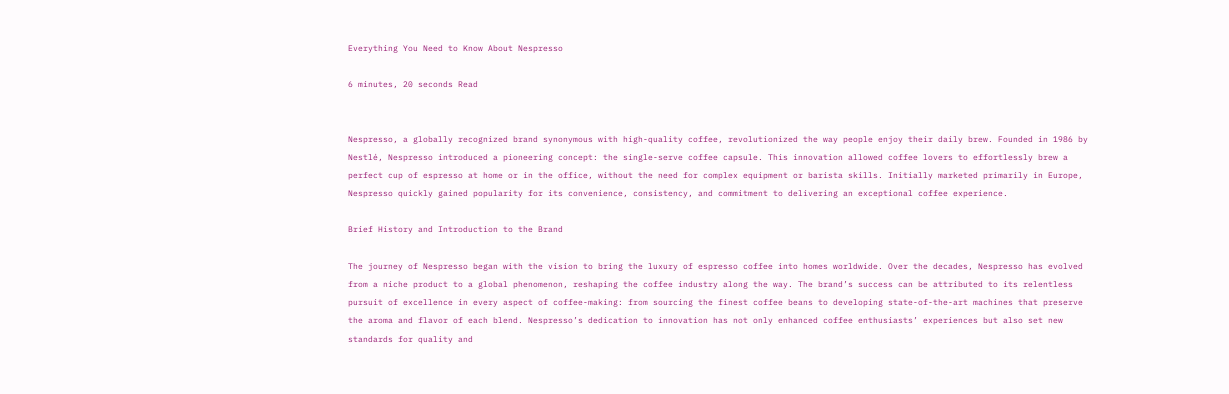Everything You Need to Know About Nespresso

6 minutes, 20 seconds Read


Nespresso, a globally recognized brand synonymous with high-quality coffee, revolutionized the way people enjoy their daily brew. Founded in 1986 by Nestlé, Nespresso introduced a pioneering concept: the single-serve coffee capsule. This innovation allowed coffee lovers to effortlessly brew a perfect cup of espresso at home or in the office, without the need for complex equipment or barista skills. Initially marketed primarily in Europe, Nespresso quickly gained popularity for its convenience, consistency, and commitment to delivering an exceptional coffee experience.

Brief History and Introduction to the Brand

The journey of Nespresso began with the vision to bring the luxury of espresso coffee into homes worldwide. Over the decades, Nespresso has evolved from a niche product to a global phenomenon, reshaping the coffee industry along the way. The brand’s success can be attributed to its relentless pursuit of excellence in every aspect of coffee-making: from sourcing the finest coffee beans to developing state-of-the-art machines that preserve the aroma and flavor of each blend. Nespresso’s dedication to innovation has not only enhanced coffee enthusiasts’ experiences but also set new standards for quality and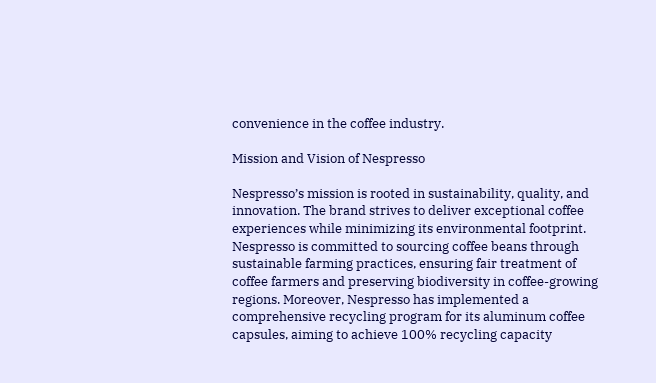convenience in the coffee industry.

Mission and Vision of Nespresso

Nespresso’s mission is rooted in sustainability, quality, and innovation. The brand strives to deliver exceptional coffee experiences while minimizing its environmental footprint. Nespresso is committed to sourcing coffee beans through sustainable farming practices, ensuring fair treatment of coffee farmers and preserving biodiversity in coffee-growing regions. Moreover, Nespresso has implemented a comprehensive recycling program for its aluminum coffee capsules, aiming to achieve 100% recycling capacity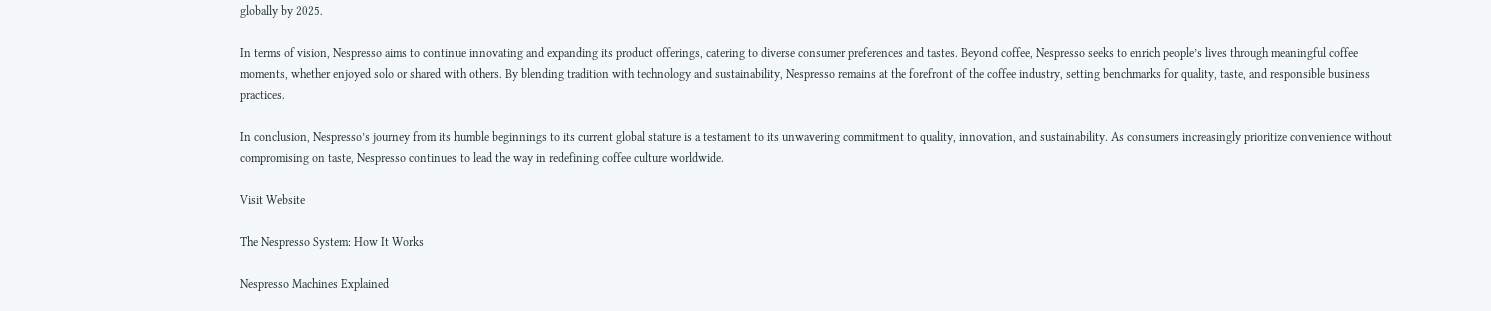globally by 2025.

In terms of vision, Nespresso aims to continue innovating and expanding its product offerings, catering to diverse consumer preferences and tastes. Beyond coffee, Nespresso seeks to enrich people’s lives through meaningful coffee moments, whether enjoyed solo or shared with others. By blending tradition with technology and sustainability, Nespresso remains at the forefront of the coffee industry, setting benchmarks for quality, taste, and responsible business practices.

In conclusion, Nespresso’s journey from its humble beginnings to its current global stature is a testament to its unwavering commitment to quality, innovation, and sustainability. As consumers increasingly prioritize convenience without compromising on taste, Nespresso continues to lead the way in redefining coffee culture worldwide.

Visit Website

The Nespresso System: How It Works

Nespresso Machines Explained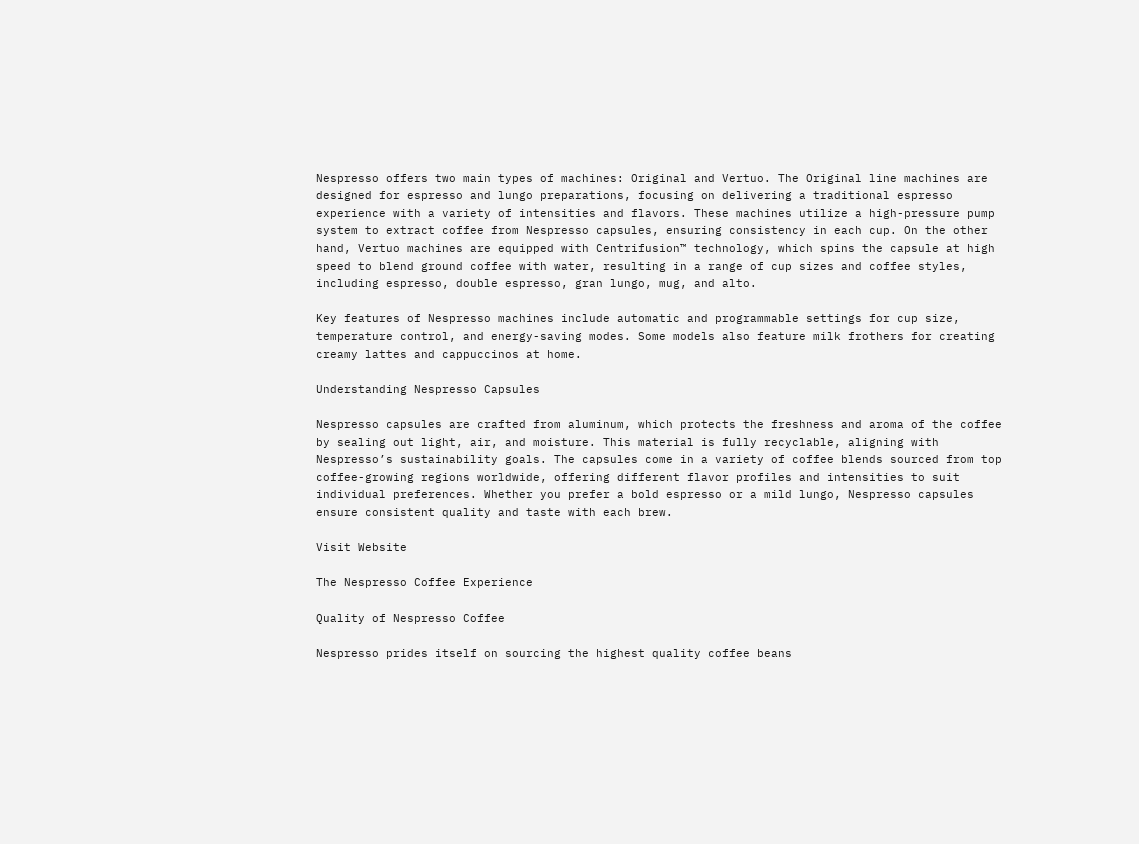Nespresso offers two main types of machines: Original and Vertuo. The Original line machines are designed for espresso and lungo preparations, focusing on delivering a traditional espresso experience with a variety of intensities and flavors. These machines utilize a high-pressure pump system to extract coffee from Nespresso capsules, ensuring consistency in each cup. On the other hand, Vertuo machines are equipped with Centrifusion™ technology, which spins the capsule at high speed to blend ground coffee with water, resulting in a range of cup sizes and coffee styles, including espresso, double espresso, gran lungo, mug, and alto.

Key features of Nespresso machines include automatic and programmable settings for cup size, temperature control, and energy-saving modes. Some models also feature milk frothers for creating creamy lattes and cappuccinos at home.

Understanding Nespresso Capsules

Nespresso capsules are crafted from aluminum, which protects the freshness and aroma of the coffee by sealing out light, air, and moisture. This material is fully recyclable, aligning with Nespresso’s sustainability goals. The capsules come in a variety of coffee blends sourced from top coffee-growing regions worldwide, offering different flavor profiles and intensities to suit individual preferences. Whether you prefer a bold espresso or a mild lungo, Nespresso capsules ensure consistent quality and taste with each brew.

Visit Website

The Nespresso Coffee Experience

Quality of Nespresso Coffee

Nespresso prides itself on sourcing the highest quality coffee beans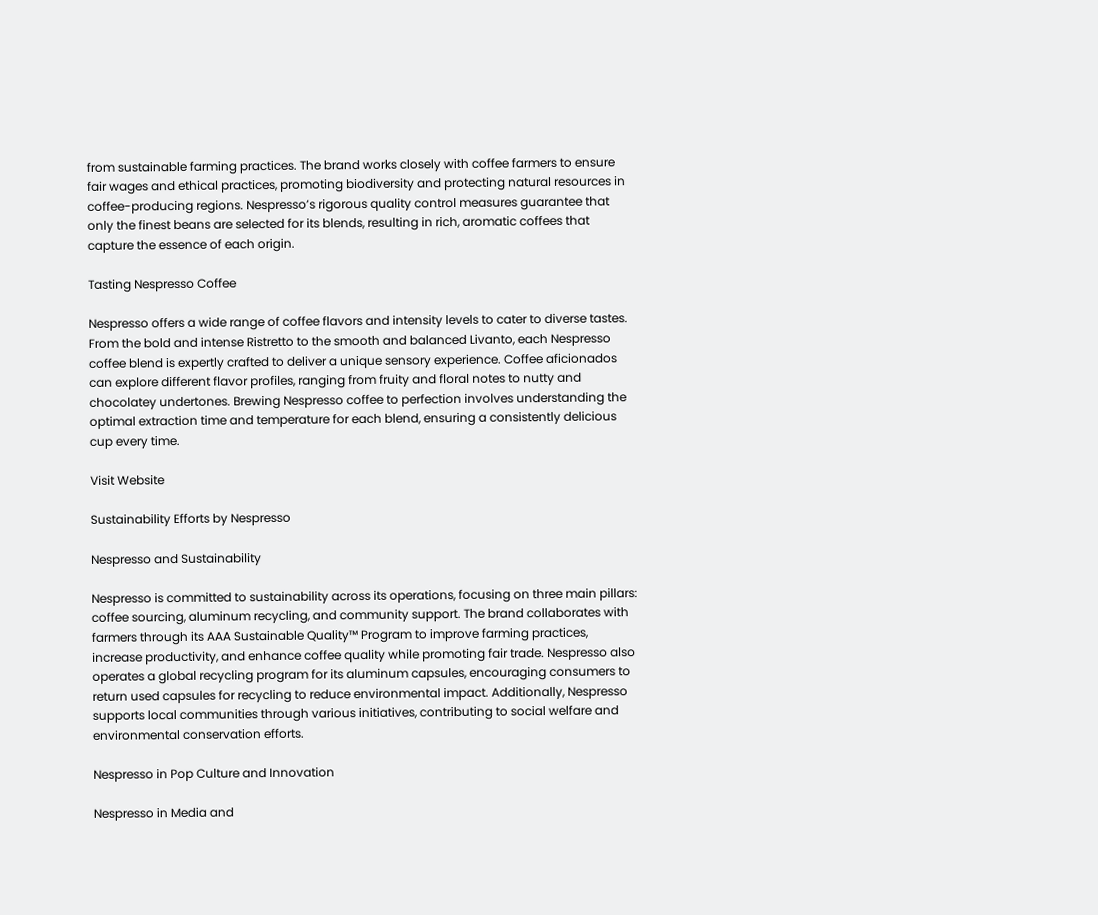from sustainable farming practices. The brand works closely with coffee farmers to ensure fair wages and ethical practices, promoting biodiversity and protecting natural resources in coffee-producing regions. Nespresso’s rigorous quality control measures guarantee that only the finest beans are selected for its blends, resulting in rich, aromatic coffees that capture the essence of each origin.

Tasting Nespresso Coffee

Nespresso offers a wide range of coffee flavors and intensity levels to cater to diverse tastes. From the bold and intense Ristretto to the smooth and balanced Livanto, each Nespresso coffee blend is expertly crafted to deliver a unique sensory experience. Coffee aficionados can explore different flavor profiles, ranging from fruity and floral notes to nutty and chocolatey undertones. Brewing Nespresso coffee to perfection involves understanding the optimal extraction time and temperature for each blend, ensuring a consistently delicious cup every time.

Visit Website

Sustainability Efforts by Nespresso

Nespresso and Sustainability

Nespresso is committed to sustainability across its operations, focusing on three main pillars: coffee sourcing, aluminum recycling, and community support. The brand collaborates with farmers through its AAA Sustainable Quality™ Program to improve farming practices, increase productivity, and enhance coffee quality while promoting fair trade. Nespresso also operates a global recycling program for its aluminum capsules, encouraging consumers to return used capsules for recycling to reduce environmental impact. Additionally, Nespresso supports local communities through various initiatives, contributing to social welfare and environmental conservation efforts.

Nespresso in Pop Culture and Innovation

Nespresso in Media and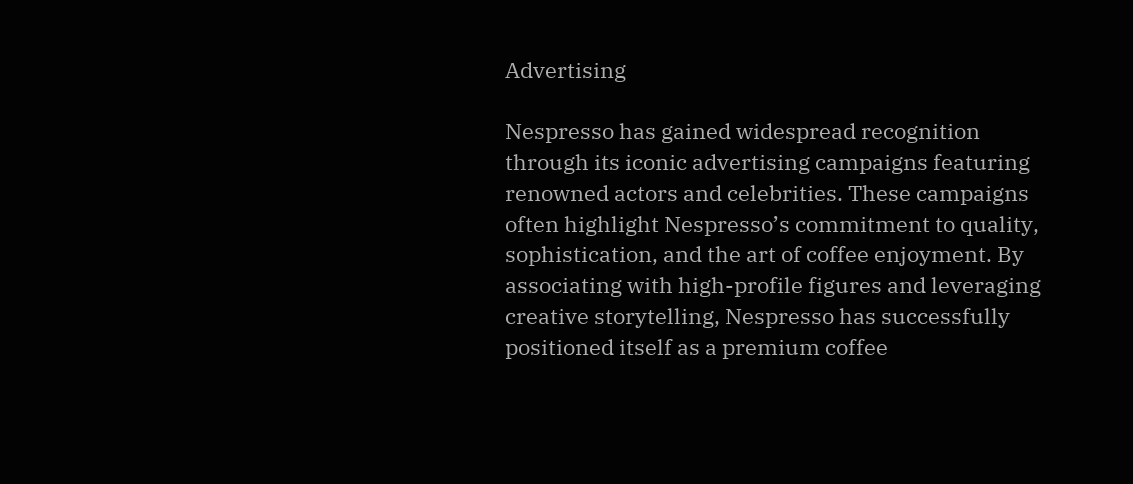Advertising

Nespresso has gained widespread recognition through its iconic advertising campaigns featuring renowned actors and celebrities. These campaigns often highlight Nespresso’s commitment to quality, sophistication, and the art of coffee enjoyment. By associating with high-profile figures and leveraging creative storytelling, Nespresso has successfully positioned itself as a premium coffee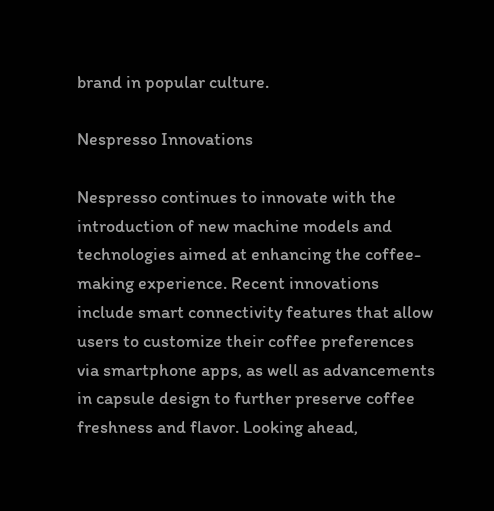brand in popular culture.

Nespresso Innovations

Nespresso continues to innovate with the introduction of new machine models and technologies aimed at enhancing the coffee-making experience. Recent innovations include smart connectivity features that allow users to customize their coffee preferences via smartphone apps, as well as advancements in capsule design to further preserve coffee freshness and flavor. Looking ahead,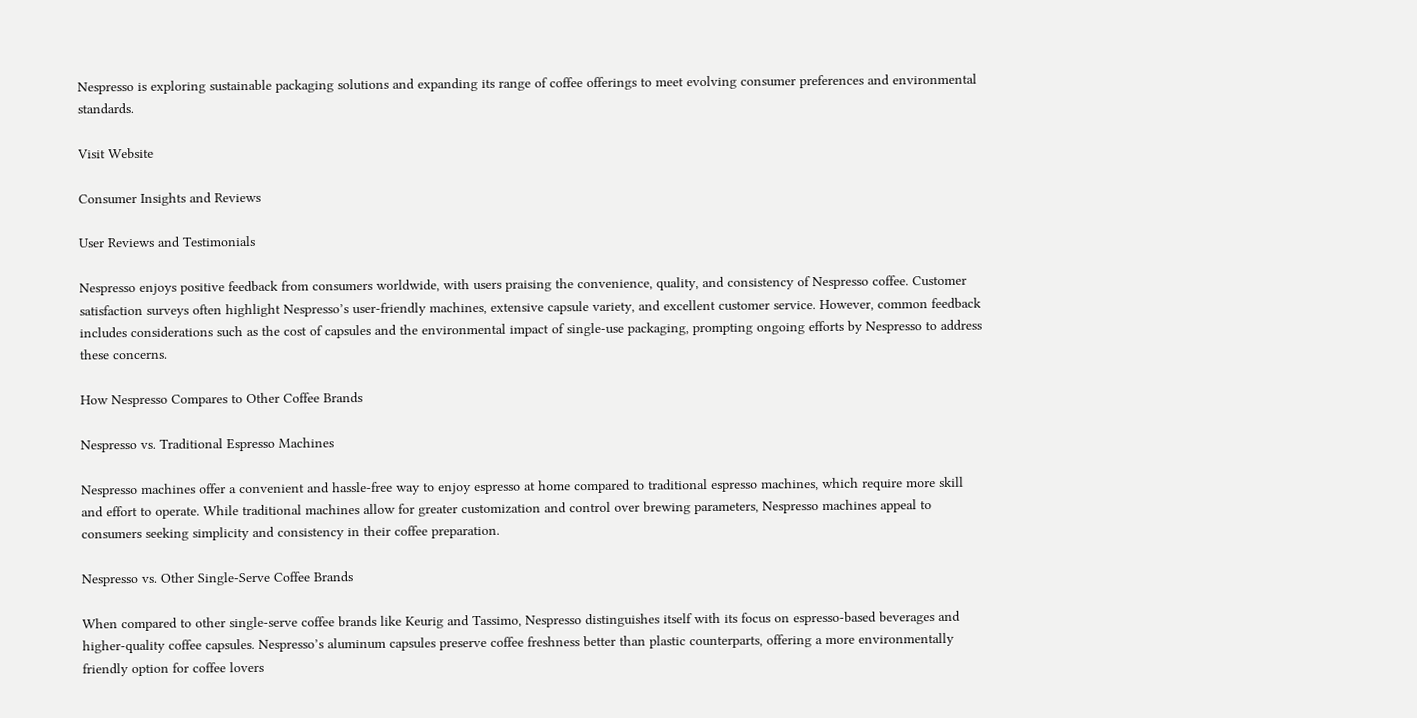Nespresso is exploring sustainable packaging solutions and expanding its range of coffee offerings to meet evolving consumer preferences and environmental standards.

Visit Website

Consumer Insights and Reviews

User Reviews and Testimonials

Nespresso enjoys positive feedback from consumers worldwide, with users praising the convenience, quality, and consistency of Nespresso coffee. Customer satisfaction surveys often highlight Nespresso’s user-friendly machines, extensive capsule variety, and excellent customer service. However, common feedback includes considerations such as the cost of capsules and the environmental impact of single-use packaging, prompting ongoing efforts by Nespresso to address these concerns.

How Nespresso Compares to Other Coffee Brands

Nespresso vs. Traditional Espresso Machines

Nespresso machines offer a convenient and hassle-free way to enjoy espresso at home compared to traditional espresso machines, which require more skill and effort to operate. While traditional machines allow for greater customization and control over brewing parameters, Nespresso machines appeal to consumers seeking simplicity and consistency in their coffee preparation.

Nespresso vs. Other Single-Serve Coffee Brands

When compared to other single-serve coffee brands like Keurig and Tassimo, Nespresso distinguishes itself with its focus on espresso-based beverages and higher-quality coffee capsules. Nespresso’s aluminum capsules preserve coffee freshness better than plastic counterparts, offering a more environmentally friendly option for coffee lovers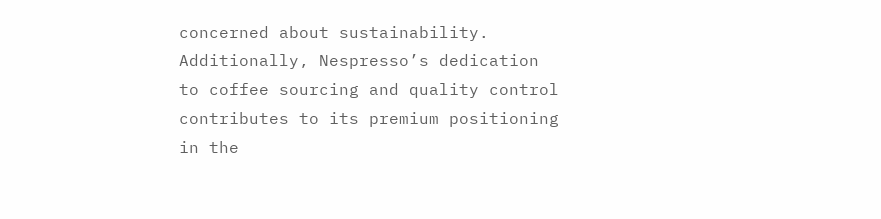concerned about sustainability. Additionally, Nespresso’s dedication to coffee sourcing and quality control contributes to its premium positioning in the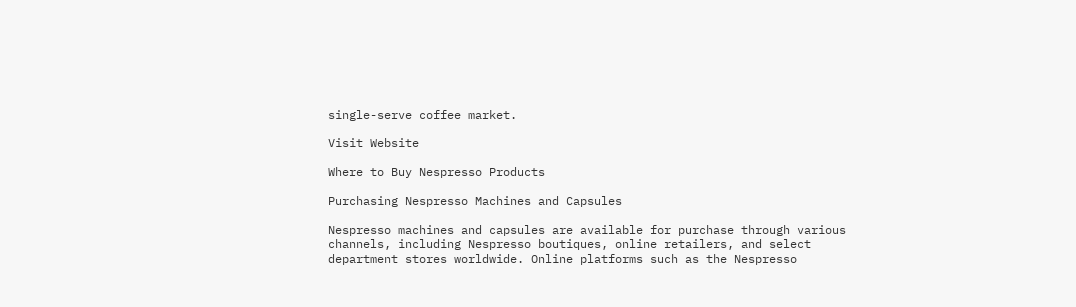single-serve coffee market.

Visit Website

Where to Buy Nespresso Products

Purchasing Nespresso Machines and Capsules

Nespresso machines and capsules are available for purchase through various channels, including Nespresso boutiques, online retailers, and select department stores worldwide. Online platforms such as the Nespresso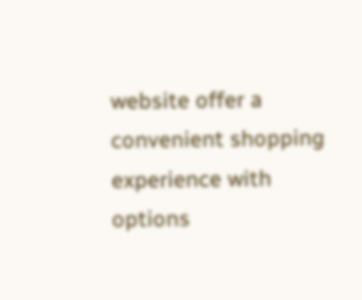website offer a convenient shopping experience with options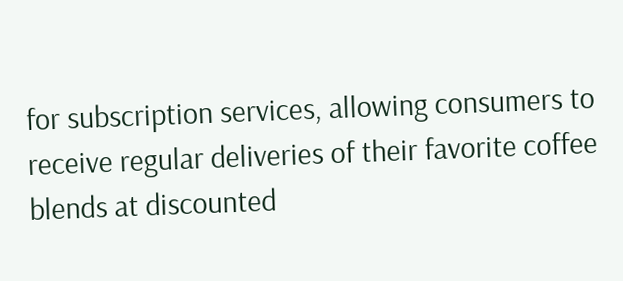for subscription services, allowing consumers to receive regular deliveries of their favorite coffee blends at discounted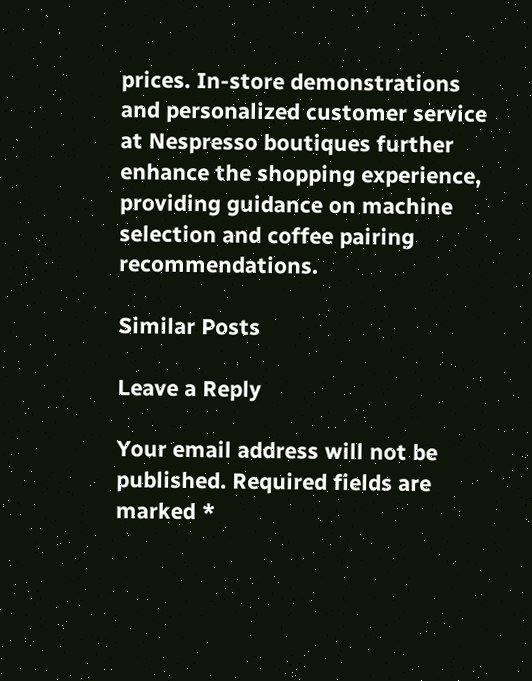prices. In-store demonstrations and personalized customer service at Nespresso boutiques further enhance the shopping experience, providing guidance on machine selection and coffee pairing recommendations.

Similar Posts

Leave a Reply

Your email address will not be published. Required fields are marked *